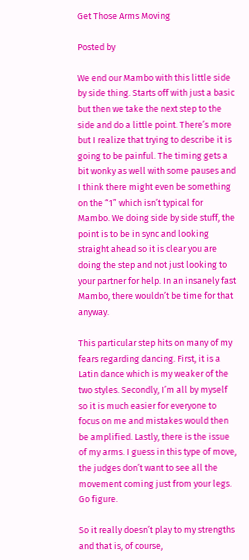Get Those Arms Moving

Posted by

We end our Mambo with this little side by side thing. Starts off with just a basic but then we take the next step to the side and do a little point. There’s more but I realize that trying to describe it is going to be painful. The timing gets a bit wonky as well with some pauses and I think there might even be something on the “1” which isn’t typical for Mambo. We doing side by side stuff, the point is to be in sync and looking straight ahead so it is clear you are doing the step and not just looking to your partner for help. In an insanely fast Mambo, there wouldn’t be time for that anyway.

This particular step hits on many of my fears regarding dancing. First, it is a Latin dance which is my weaker of the two styles. Secondly, I’m all by myself so it is much easier for everyone to focus on me and mistakes would then be amplified. Lastly, there is the issue of my arms. I guess in this type of move, the judges don’t want to see all the movement coming just from your legs. Go figure.

So it really doesn’t play to my strengths and that is, of course,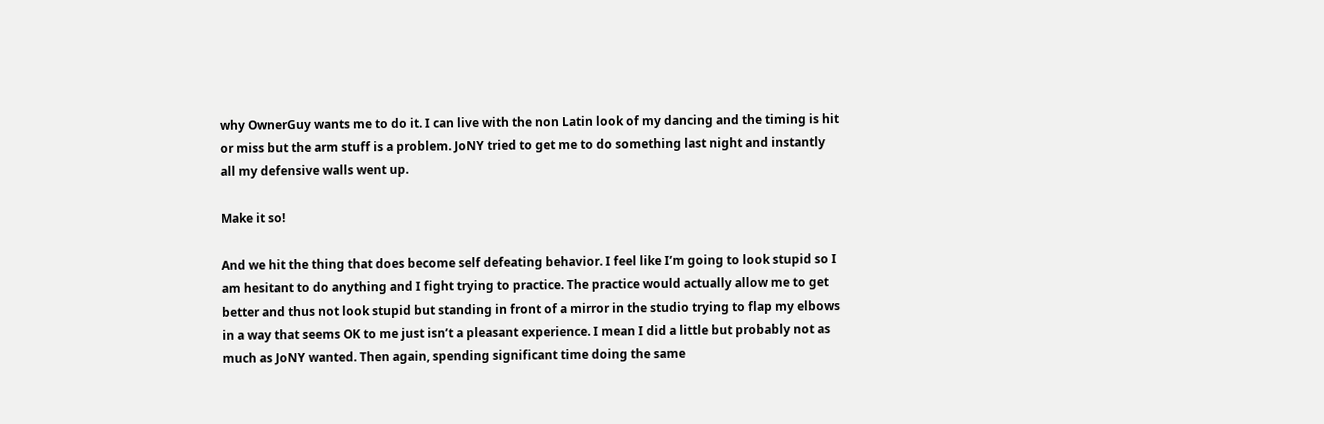why OwnerGuy wants me to do it. I can live with the non Latin look of my dancing and the timing is hit or miss but the arm stuff is a problem. JoNY tried to get me to do something last night and instantly all my defensive walls went up.

Make it so!

And we hit the thing that does become self defeating behavior. I feel like I’m going to look stupid so I am hesitant to do anything and I fight trying to practice. The practice would actually allow me to get better and thus not look stupid but standing in front of a mirror in the studio trying to flap my elbows in a way that seems OK to me just isn’t a pleasant experience. I mean I did a little but probably not as much as JoNY wanted. Then again, spending significant time doing the same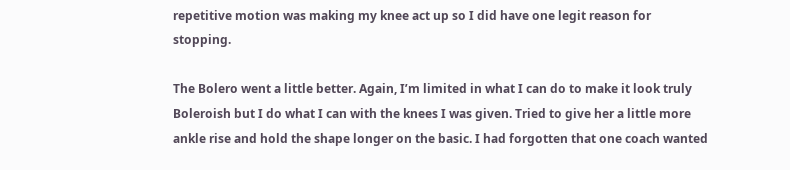repetitive motion was making my knee act up so I did have one legit reason for stopping.

The Bolero went a little better. Again, I’m limited in what I can do to make it look truly Boleroish but I do what I can with the knees I was given. Tried to give her a little more ankle rise and hold the shape longer on the basic. I had forgotten that one coach wanted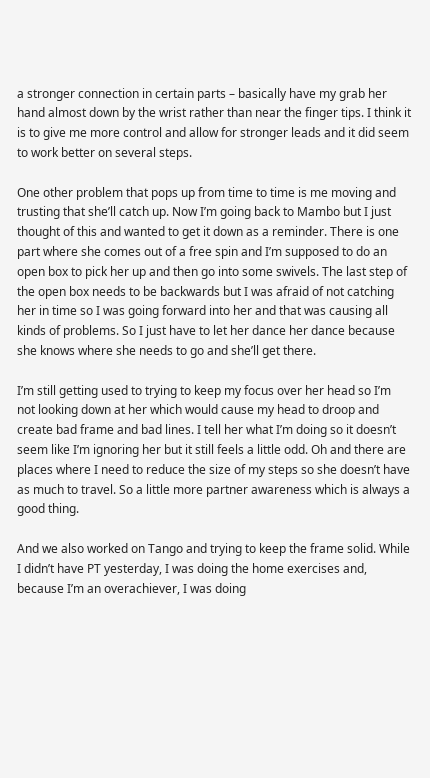a stronger connection in certain parts – basically have my grab her hand almost down by the wrist rather than near the finger tips. I think it is to give me more control and allow for stronger leads and it did seem to work better on several steps.

One other problem that pops up from time to time is me moving and trusting that she’ll catch up. Now I’m going back to Mambo but I just thought of this and wanted to get it down as a reminder. There is one part where she comes out of a free spin and I’m supposed to do an open box to pick her up and then go into some swivels. The last step of the open box needs to be backwards but I was afraid of not catching her in time so I was going forward into her and that was causing all kinds of problems. So I just have to let her dance her dance because she knows where she needs to go and she’ll get there.

I’m still getting used to trying to keep my focus over her head so I’m not looking down at her which would cause my head to droop and create bad frame and bad lines. I tell her what I’m doing so it doesn’t seem like I’m ignoring her but it still feels a little odd. Oh and there are places where I need to reduce the size of my steps so she doesn’t have as much to travel. So a little more partner awareness which is always a good thing.

And we also worked on Tango and trying to keep the frame solid. While I didn’t have PT yesterday, I was doing the home exercises and, because I’m an overachiever, I was doing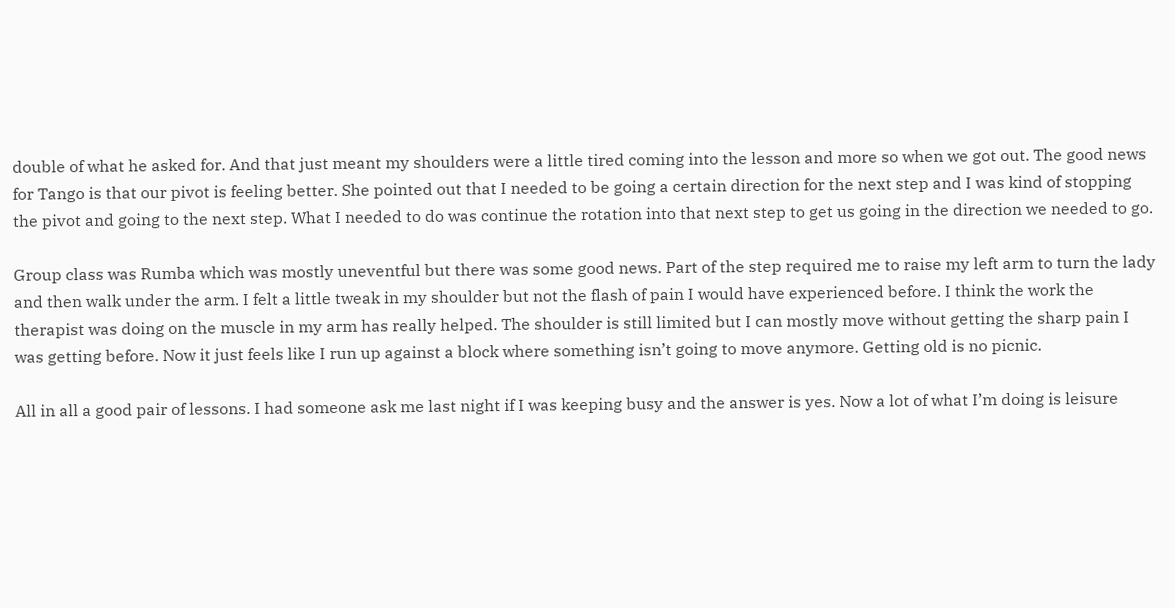double of what he asked for. And that just meant my shoulders were a little tired coming into the lesson and more so when we got out. The good news for Tango is that our pivot is feeling better. She pointed out that I needed to be going a certain direction for the next step and I was kind of stopping the pivot and going to the next step. What I needed to do was continue the rotation into that next step to get us going in the direction we needed to go.

Group class was Rumba which was mostly uneventful but there was some good news. Part of the step required me to raise my left arm to turn the lady and then walk under the arm. I felt a little tweak in my shoulder but not the flash of pain I would have experienced before. I think the work the therapist was doing on the muscle in my arm has really helped. The shoulder is still limited but I can mostly move without getting the sharp pain I was getting before. Now it just feels like I run up against a block where something isn’t going to move anymore. Getting old is no picnic.

All in all a good pair of lessons. I had someone ask me last night if I was keeping busy and the answer is yes. Now a lot of what I’m doing is leisure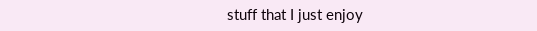stuff that I just enjoy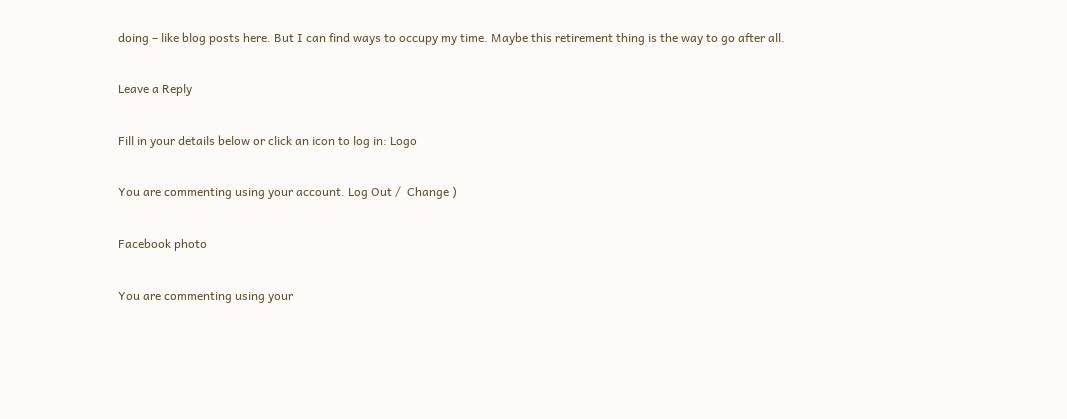doing – like blog posts here. But I can find ways to occupy my time. Maybe this retirement thing is the way to go after all.

Leave a Reply

Fill in your details below or click an icon to log in: Logo

You are commenting using your account. Log Out /  Change )

Facebook photo

You are commenting using your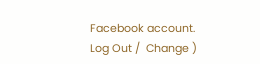Facebook account. Log Out /  Change )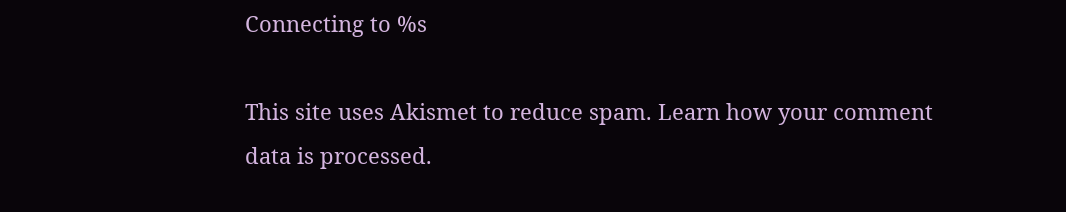Connecting to %s

This site uses Akismet to reduce spam. Learn how your comment data is processed.